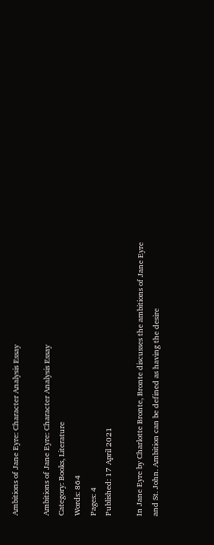Ambitions of Jane Eyre: Character Analysis Essay

Ambitions of Jane Eyre: Character Analysis Essay
Category: Books, Literature
Words: 864
Pages: 4
Published: 17 April 2021

In Jane Eyre by Charlotte Bronte, Bronte discusses the ambitions of Jane Eyre and St. John. Ambition can be defined as having the desire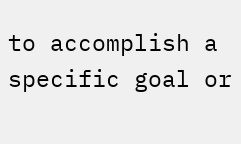to accomplish a specific goal or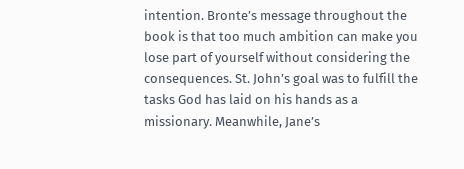intention. Bronte’s message throughout the book is that too much ambition can make you lose part of yourself without considering the consequences. St. John’s goal was to fulfill the tasks God has laid on his hands as a missionary. Meanwhile, Jane’s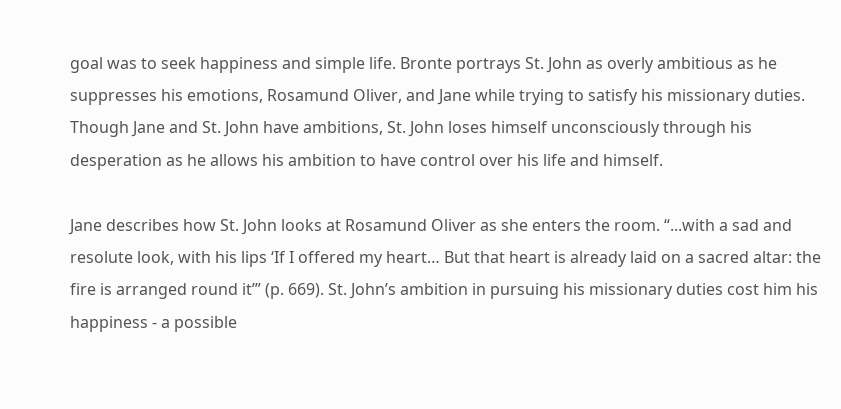goal was to seek happiness and simple life. Bronte portrays St. John as overly ambitious as he suppresses his emotions, Rosamund Oliver, and Jane while trying to satisfy his missionary duties. Though Jane and St. John have ambitions, St. John loses himself unconsciously through his desperation as he allows his ambition to have control over his life and himself.

Jane describes how St. John looks at Rosamund Oliver as she enters the room. “...with a sad and resolute look, with his lips ‘If I offered my heart… But that heart is already laid on a sacred altar: the fire is arranged round it’” (p. 669). St. John’s ambition in pursuing his missionary duties cost him his happiness - a possible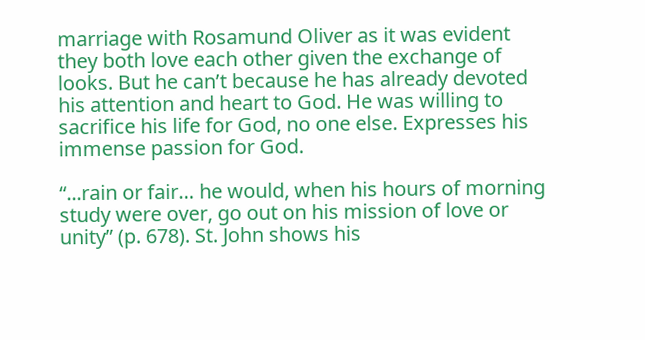marriage with Rosamund Oliver as it was evident they both love each other given the exchange of looks. But he can’t because he has already devoted his attention and heart to God. He was willing to sacrifice his life for God, no one else. Expresses his immense passion for God.

“...rain or fair… he would, when his hours of morning study were over, go out on his mission of love or unity” (p. 678). St. John shows his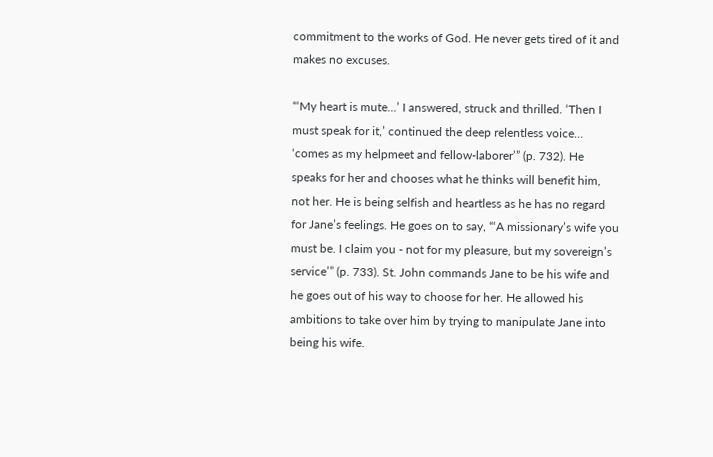commitment to the works of God. He never gets tired of it and makes no excuses.

“‘My heart is mute…’ I answered, struck and thrilled. ‘Then I must speak for it,’ continued the deep relentless voice… ‘comes as my helpmeet and fellow-laborer’” (p. 732). He speaks for her and chooses what he thinks will benefit him, not her. He is being selfish and heartless as he has no regard for Jane’s feelings. He goes on to say, “‘A missionary’s wife you must be. I claim you - not for my pleasure, but my sovereign’s service’” (p. 733). St. John commands Jane to be his wife and he goes out of his way to choose for her. He allowed his ambitions to take over him by trying to manipulate Jane into being his wife.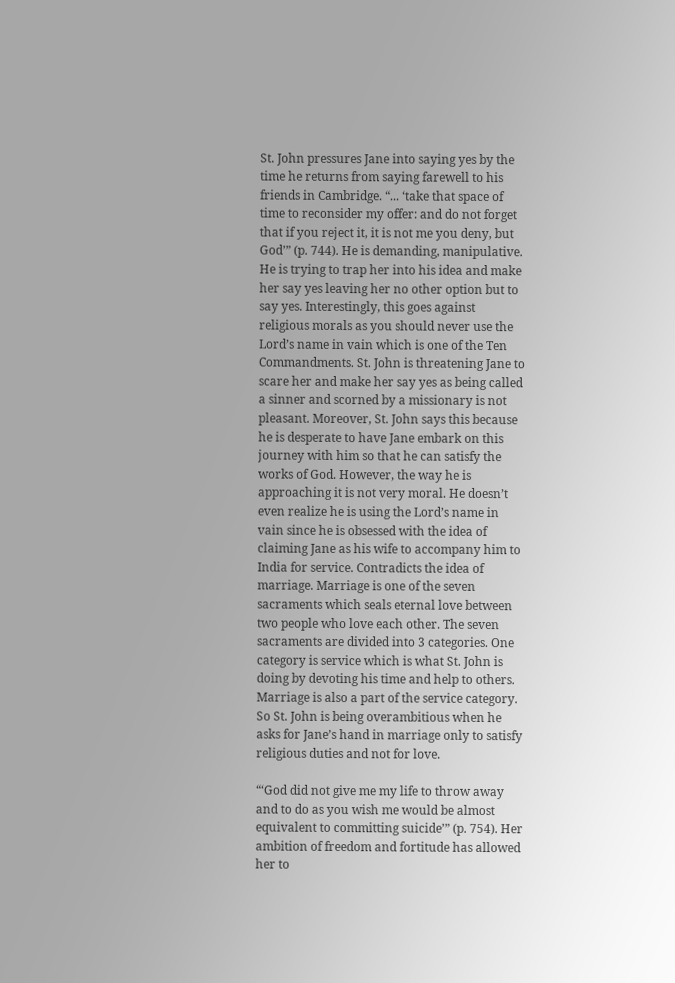St. John pressures Jane into saying yes by the time he returns from saying farewell to his friends in Cambridge. “... ‘take that space of time to reconsider my offer: and do not forget that if you reject it, it is not me you deny, but God’” (p. 744). He is demanding, manipulative. He is trying to trap her into his idea and make her say yes leaving her no other option but to say yes. Interestingly, this goes against religious morals as you should never use the Lord’s name in vain which is one of the Ten Commandments. St. John is threatening Jane to scare her and make her say yes as being called a sinner and scorned by a missionary is not pleasant. Moreover, St. John says this because he is desperate to have Jane embark on this journey with him so that he can satisfy the works of God. However, the way he is approaching it is not very moral. He doesn’t even realize he is using the Lord’s name in vain since he is obsessed with the idea of claiming Jane as his wife to accompany him to India for service. Contradicts the idea of marriage. Marriage is one of the seven sacraments which seals eternal love between two people who love each other. The seven sacraments are divided into 3 categories. One category is service which is what St. John is doing by devoting his time and help to others. Marriage is also a part of the service category. So St. John is being overambitious when he asks for Jane’s hand in marriage only to satisfy religious duties and not for love.

“‘God did not give me my life to throw away and to do as you wish me would be almost equivalent to committing suicide’” (p. 754). Her ambition of freedom and fortitude has allowed her to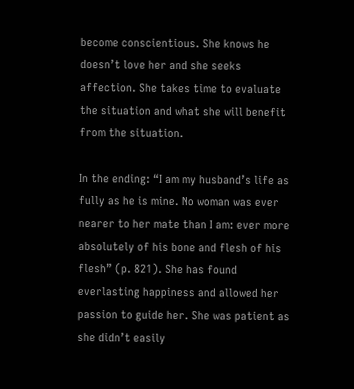become conscientious. She knows he doesn’t love her and she seeks affection. She takes time to evaluate the situation and what she will benefit from the situation.

In the ending: “I am my husband’s life as fully as he is mine. No woman was ever nearer to her mate than I am: ever more absolutely of his bone and flesh of his flesh” (p. 821). She has found everlasting happiness and allowed her passion to guide her. She was patient as she didn’t easily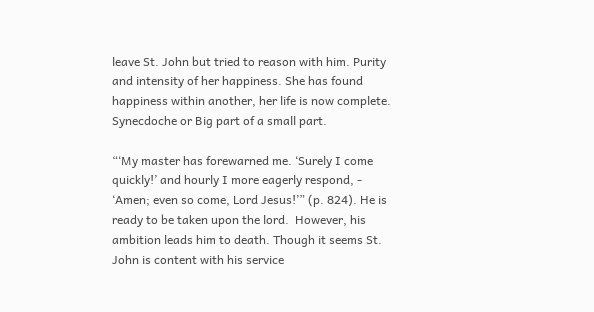leave St. John but tried to reason with him. Purity and intensity of her happiness. She has found happiness within another, her life is now complete. Synecdoche or Big part of a small part.

“‘My master has forewarned me. ‘Surely I come quickly!’ and hourly I more eagerly respond, - ‘Amen; even so come, Lord Jesus!’” (p. 824). He is ready to be taken upon the lord.  However, his ambition leads him to death. Though it seems St. John is content with his service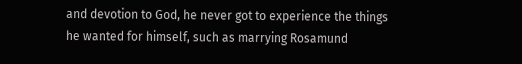and devotion to God, he never got to experience the things he wanted for himself, such as marrying Rosamund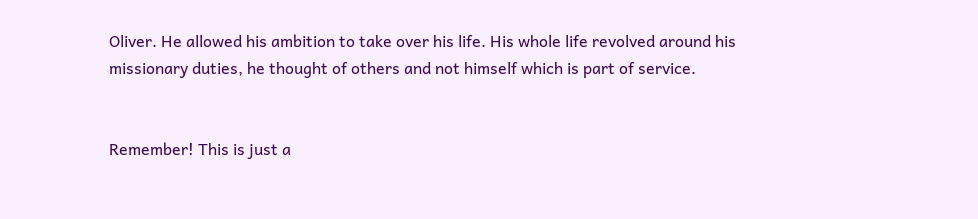Oliver. He allowed his ambition to take over his life. His whole life revolved around his missionary duties, he thought of others and not himself which is part of service.


Remember! This is just a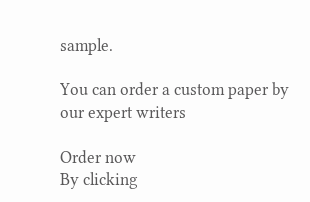sample.

You can order a custom paper by our expert writers

Order now
By clicking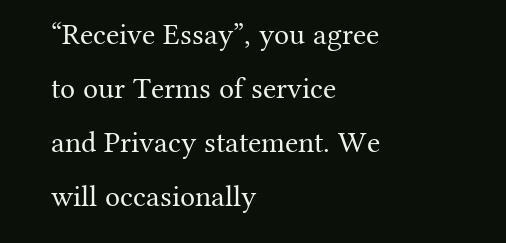“Receive Essay”, you agree to our Terms of service and Privacy statement. We will occasionally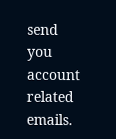send you account related emails.